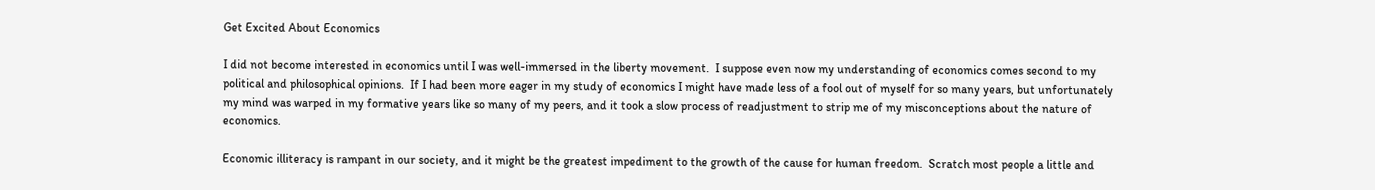Get Excited About Economics

I did not become interested in economics until I was well-immersed in the liberty movement.  I suppose even now my understanding of economics comes second to my political and philosophical opinions.  If I had been more eager in my study of economics I might have made less of a fool out of myself for so many years, but unfortunately my mind was warped in my formative years like so many of my peers, and it took a slow process of readjustment to strip me of my misconceptions about the nature of economics.

Economic illiteracy is rampant in our society, and it might be the greatest impediment to the growth of the cause for human freedom.  Scratch most people a little and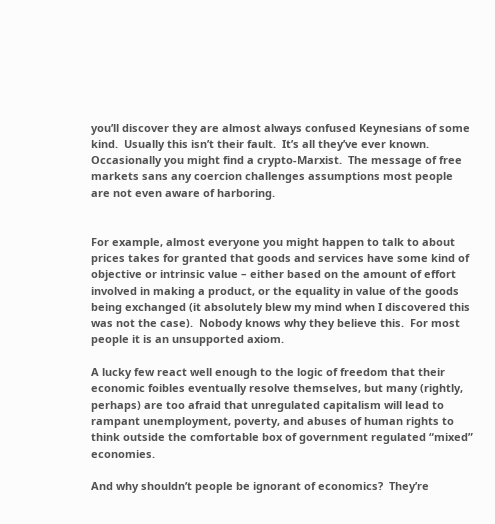you’ll discover they are almost always confused Keynesians of some kind.  Usually this isn’t their fault.  It’s all they’ve ever known.  Occasionally you might find a crypto-Marxist.  The message of free markets sans any coercion challenges assumptions most people are not even aware of harboring.


For example, almost everyone you might happen to talk to about prices takes for granted that goods and services have some kind of objective or intrinsic value – either based on the amount of effort involved in making a product, or the equality in value of the goods being exchanged (it absolutely blew my mind when I discovered this was not the case).  Nobody knows why they believe this.  For most people it is an unsupported axiom.

A lucky few react well enough to the logic of freedom that their economic foibles eventually resolve themselves, but many (rightly, perhaps) are too afraid that unregulated capitalism will lead to rampant unemployment, poverty, and abuses of human rights to think outside the comfortable box of government regulated “mixed” economies.

And why shouldn’t people be ignorant of economics?  They’re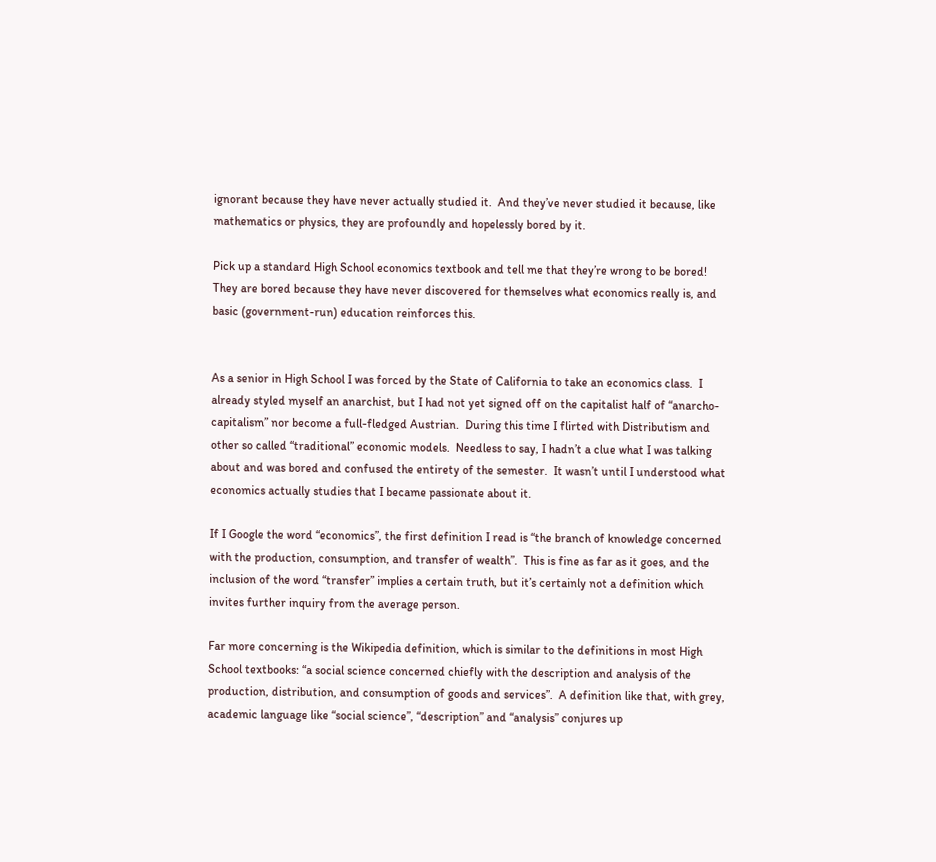ignorant because they have never actually studied it.  And they’ve never studied it because, like mathematics or physics, they are profoundly and hopelessly bored by it.

Pick up a standard High School economics textbook and tell me that they’re wrong to be bored!  They are bored because they have never discovered for themselves what economics really is, and basic (government-run) education reinforces this.


As a senior in High School I was forced by the State of California to take an economics class.  I already styled myself an anarchist, but I had not yet signed off on the capitalist half of “anarcho-capitalism” nor become a full-fledged Austrian.  During this time I flirted with Distributism and other so called “traditional” economic models.  Needless to say, I hadn’t a clue what I was talking about and was bored and confused the entirety of the semester.  It wasn’t until I understood what economics actually studies that I became passionate about it.

If I Google the word “economics”, the first definition I read is “the branch of knowledge concerned with the production, consumption, and transfer of wealth”.  This is fine as far as it goes, and the inclusion of the word “transfer” implies a certain truth, but it’s certainly not a definition which invites further inquiry from the average person.

Far more concerning is the Wikipedia definition, which is similar to the definitions in most High School textbooks: “a social science concerned chiefly with the description and analysis of the production, distribution, and consumption of goods and services”.  A definition like that, with grey, academic language like “social science”, “description” and “analysis” conjures up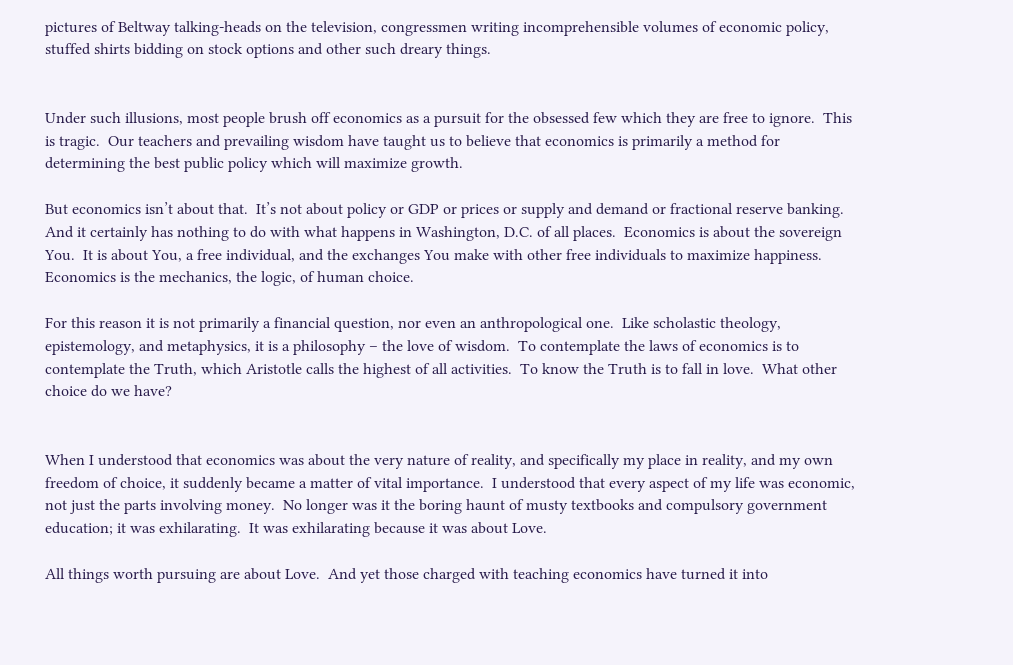pictures of Beltway talking-heads on the television, congressmen writing incomprehensible volumes of economic policy, stuffed shirts bidding on stock options and other such dreary things.


Under such illusions, most people brush off economics as a pursuit for the obsessed few which they are free to ignore.  This is tragic.  Our teachers and prevailing wisdom have taught us to believe that economics is primarily a method for determining the best public policy which will maximize growth.

But economics isn’t about that.  It’s not about policy or GDP or prices or supply and demand or fractional reserve banking.  And it certainly has nothing to do with what happens in Washington, D.C. of all places.  Economics is about the sovereign You.  It is about You, a free individual, and the exchanges You make with other free individuals to maximize happiness.  Economics is the mechanics, the logic, of human choice.

For this reason it is not primarily a financial question, nor even an anthropological one.  Like scholastic theology, epistemology, and metaphysics, it is a philosophy – the love of wisdom.  To contemplate the laws of economics is to contemplate the Truth, which Aristotle calls the highest of all activities.  To know the Truth is to fall in love.  What other choice do we have?


When I understood that economics was about the very nature of reality, and specifically my place in reality, and my own freedom of choice, it suddenly became a matter of vital importance.  I understood that every aspect of my life was economic, not just the parts involving money.  No longer was it the boring haunt of musty textbooks and compulsory government education; it was exhilarating.  It was exhilarating because it was about Love.

All things worth pursuing are about Love.  And yet those charged with teaching economics have turned it into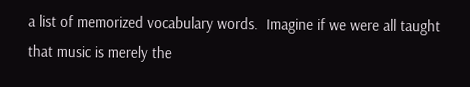a list of memorized vocabulary words.  Imagine if we were all taught that music is merely the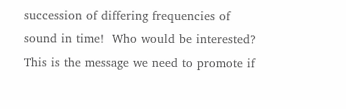succession of differing frequencies of sound in time!  Who would be interested?  This is the message we need to promote if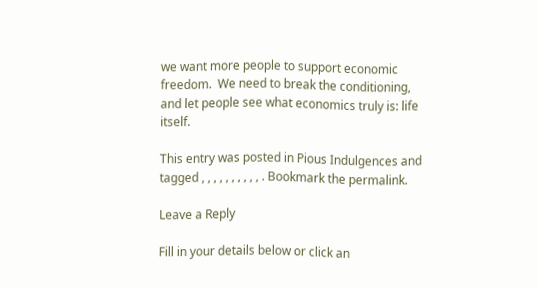we want more people to support economic freedom.  We need to break the conditioning, and let people see what economics truly is: life itself.

This entry was posted in Pious Indulgences and tagged , , , , , , , , , , . Bookmark the permalink.

Leave a Reply

Fill in your details below or click an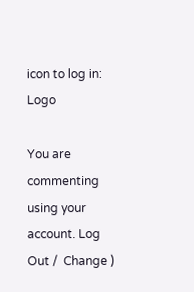icon to log in: Logo

You are commenting using your account. Log Out /  Change )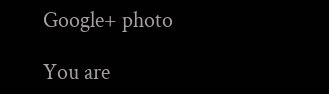Google+ photo

You are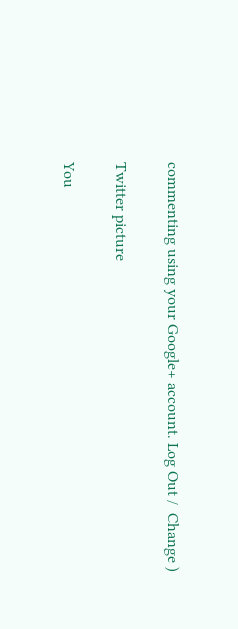commenting using your Google+ account. Log Out /  Change )

Twitter picture

You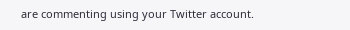are commenting using your Twitter account.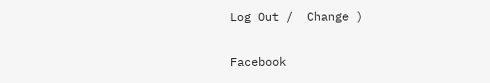Log Out /  Change )

Facebook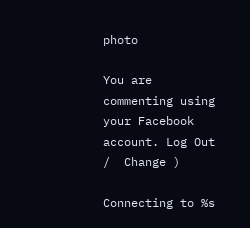photo

You are commenting using your Facebook account. Log Out /  Change )

Connecting to %s